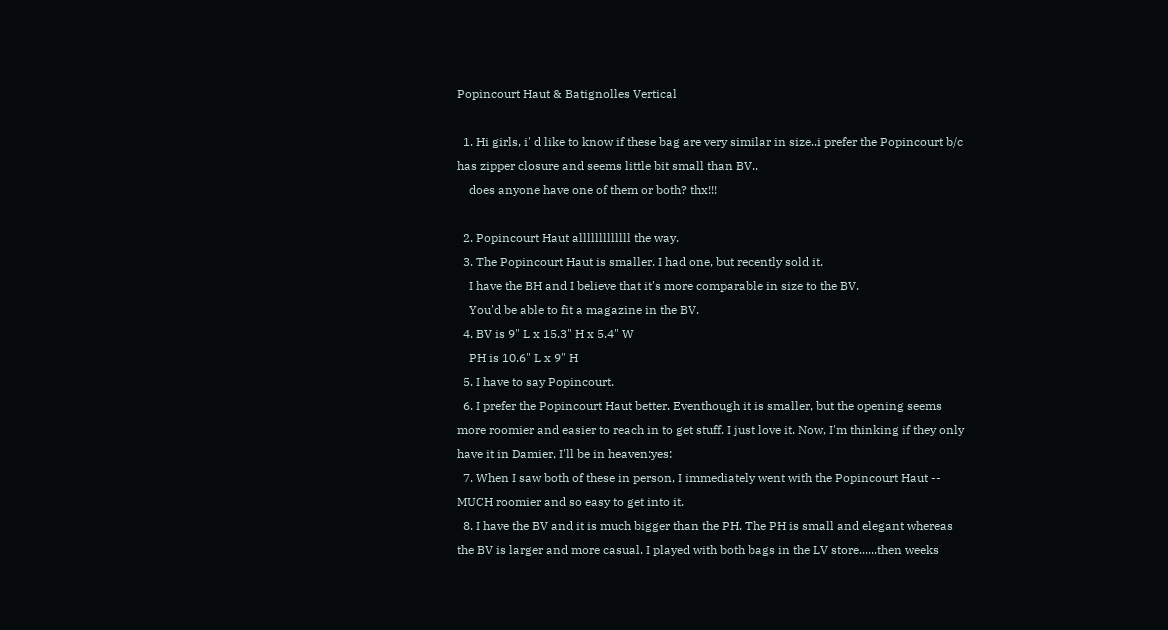Popincourt Haut & Batignolles Vertical

  1. Hi girls, i' d like to know if these bag are very similar in size..i prefer the Popincourt b/c has zipper closure and seems little bit small than BV..
    does anyone have one of them or both? thx!!!

  2. Popincourt Haut alllllllllllll the way.
  3. The Popincourt Haut is smaller. I had one, but recently sold it.
    I have the BH and I believe that it's more comparable in size to the BV.
    You'd be able to fit a magazine in the BV.
  4. BV is 9" L x 15.3" H x 5.4" W
    PH is 10.6" L x 9" H
  5. I have to say Popincourt.
  6. I prefer the Popincourt Haut better. Eventhough it is smaller, but the opening seems more roomier and easier to reach in to get stuff. I just love it. Now, I'm thinking if they only have it in Damier, I'll be in heaven:yes:
  7. When I saw both of these in person, I immediately went with the Popincourt Haut -- MUCH roomier and so easy to get into it.
  8. I have the BV and it is much bigger than the PH. The PH is small and elegant whereas the BV is larger and more casual. I played with both bags in the LV store......then weeks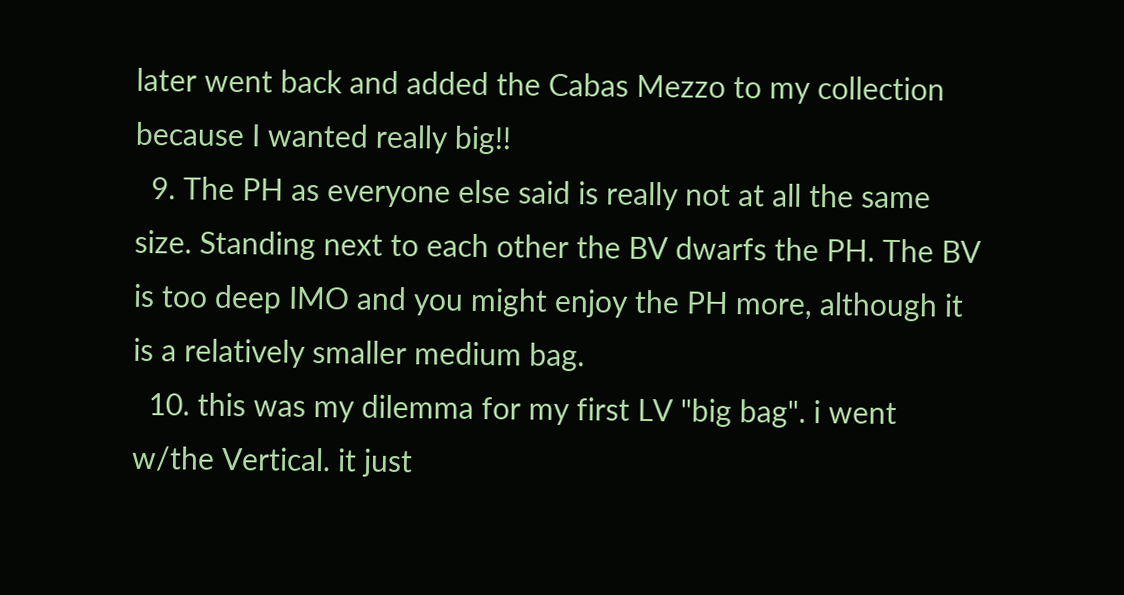later went back and added the Cabas Mezzo to my collection because I wanted really big!!
  9. The PH as everyone else said is really not at all the same size. Standing next to each other the BV dwarfs the PH. The BV is too deep IMO and you might enjoy the PH more, although it is a relatively smaller medium bag.
  10. this was my dilemma for my first LV "big bag". i went w/the Vertical. it just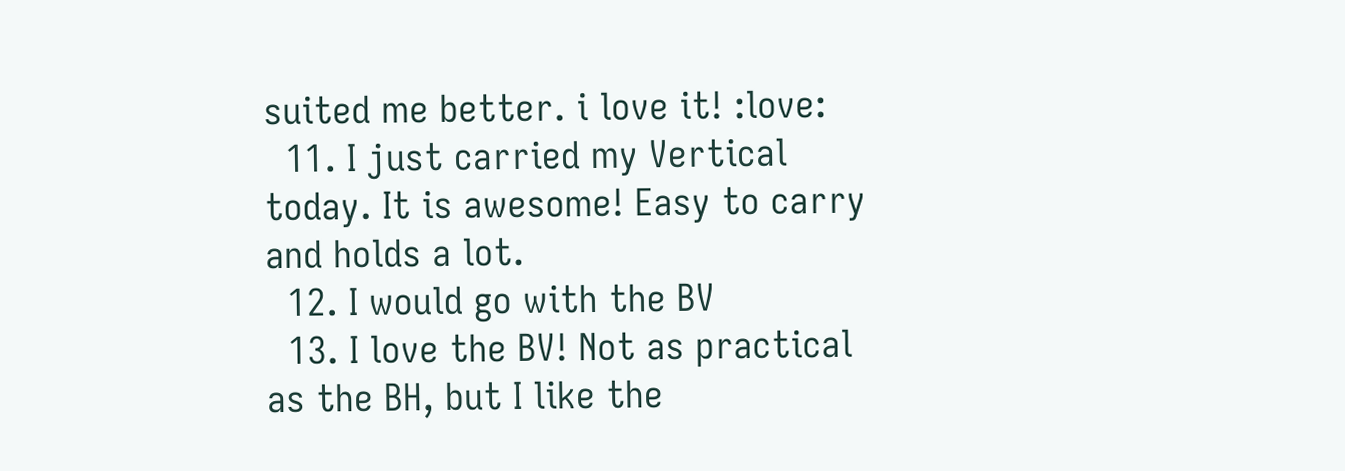suited me better. i love it! :love:
  11. I just carried my Vertical today. It is awesome! Easy to carry and holds a lot.
  12. I would go with the BV
  13. I love the BV! Not as practical as the BH, but I like the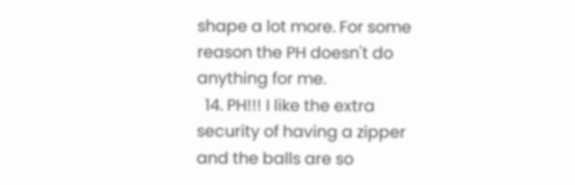shape a lot more. For some reason the PH doesn't do anything for me.
  14. PH!!! I like the extra security of having a zipper and the balls are so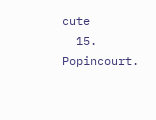cute
  15. Popincourt.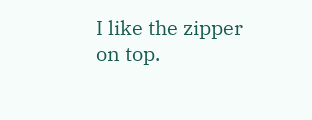I like the zipper on top.